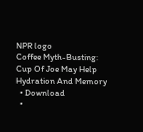NPR logo
Coffee Myth-Busting: Cup Of Joe May Help Hydration And Memory
  • Download
  •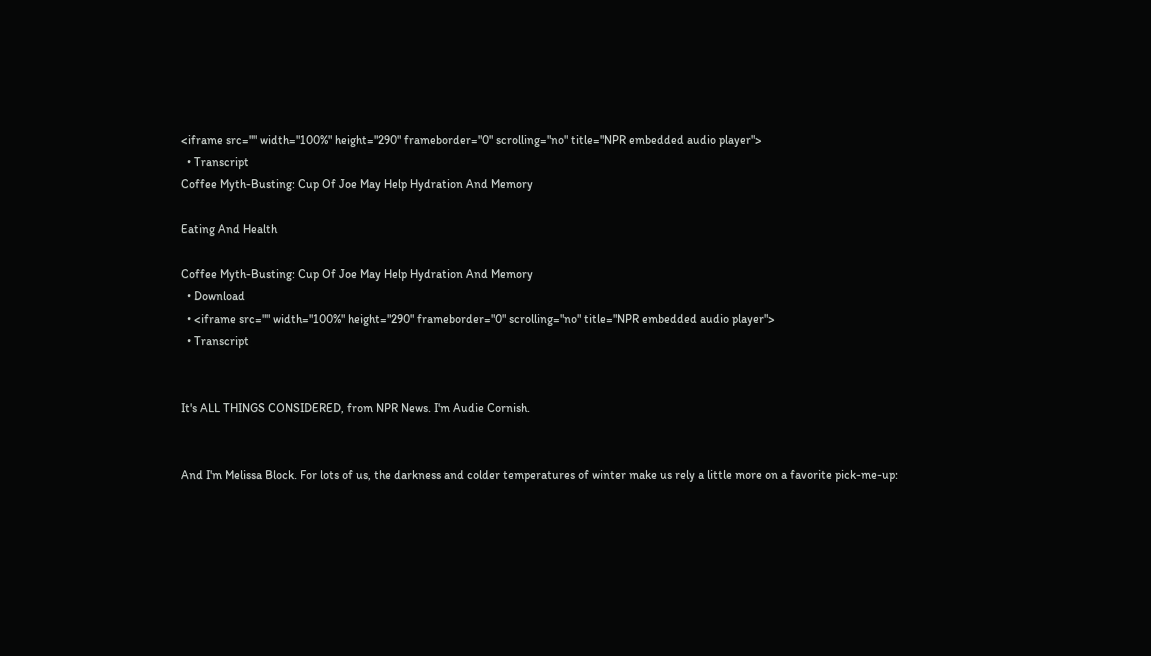<iframe src="" width="100%" height="290" frameborder="0" scrolling="no" title="NPR embedded audio player">
  • Transcript
Coffee Myth-Busting: Cup Of Joe May Help Hydration And Memory

Eating And Health

Coffee Myth-Busting: Cup Of Joe May Help Hydration And Memory
  • Download
  • <iframe src="" width="100%" height="290" frameborder="0" scrolling="no" title="NPR embedded audio player">
  • Transcript


It's ALL THINGS CONSIDERED, from NPR News. I'm Audie Cornish.


And I'm Melissa Block. For lots of us, the darkness and colder temperatures of winter make us rely a little more on a favorite pick-me-up: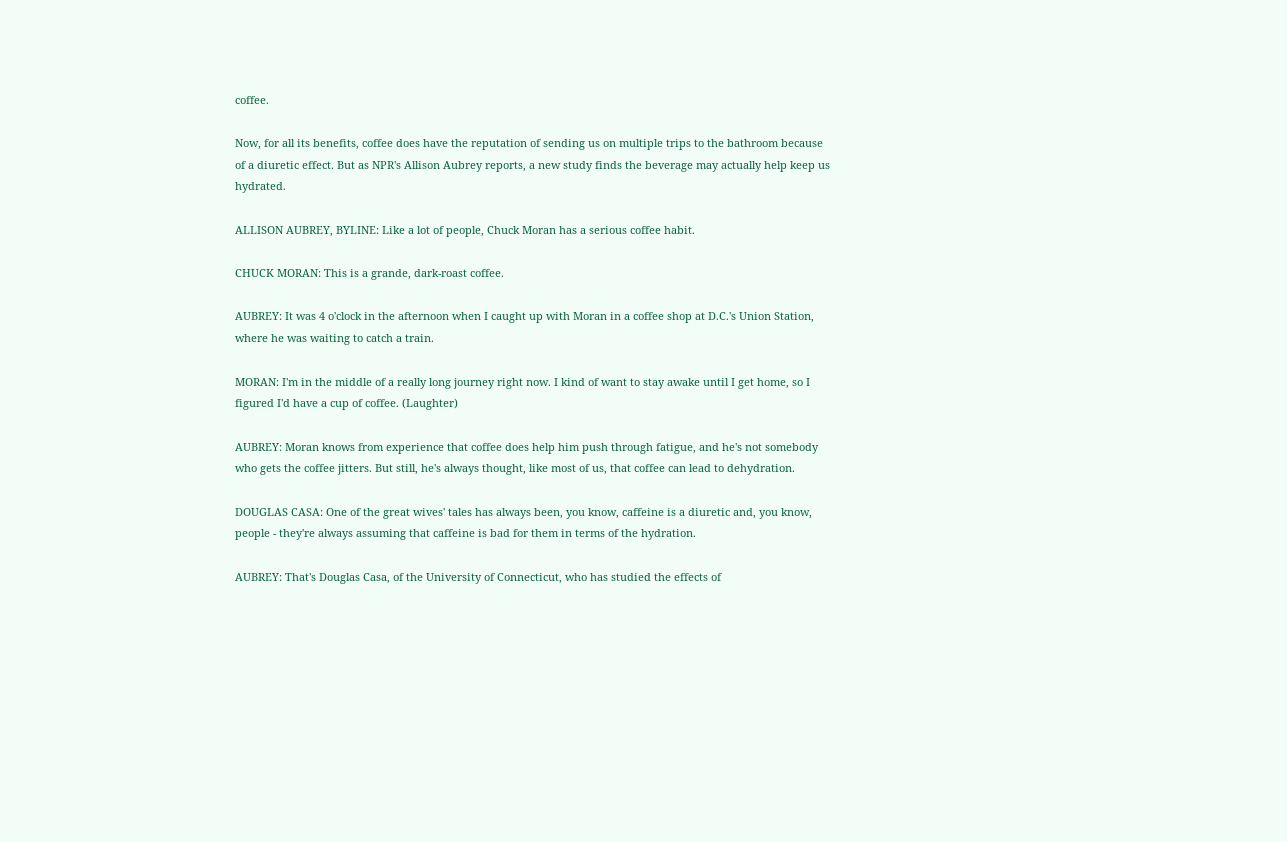coffee.

Now, for all its benefits, coffee does have the reputation of sending us on multiple trips to the bathroom because of a diuretic effect. But as NPR's Allison Aubrey reports, a new study finds the beverage may actually help keep us hydrated.

ALLISON AUBREY, BYLINE: Like a lot of people, Chuck Moran has a serious coffee habit.

CHUCK MORAN: This is a grande, dark-roast coffee.

AUBREY: It was 4 o'clock in the afternoon when I caught up with Moran in a coffee shop at D.C.'s Union Station, where he was waiting to catch a train.

MORAN: I'm in the middle of a really long journey right now. I kind of want to stay awake until I get home, so I figured I'd have a cup of coffee. (Laughter)

AUBREY: Moran knows from experience that coffee does help him push through fatigue, and he's not somebody who gets the coffee jitters. But still, he's always thought, like most of us, that coffee can lead to dehydration.

DOUGLAS CASA: One of the great wives' tales has always been, you know, caffeine is a diuretic and, you know, people - they're always assuming that caffeine is bad for them in terms of the hydration.

AUBREY: That's Douglas Casa, of the University of Connecticut, who has studied the effects of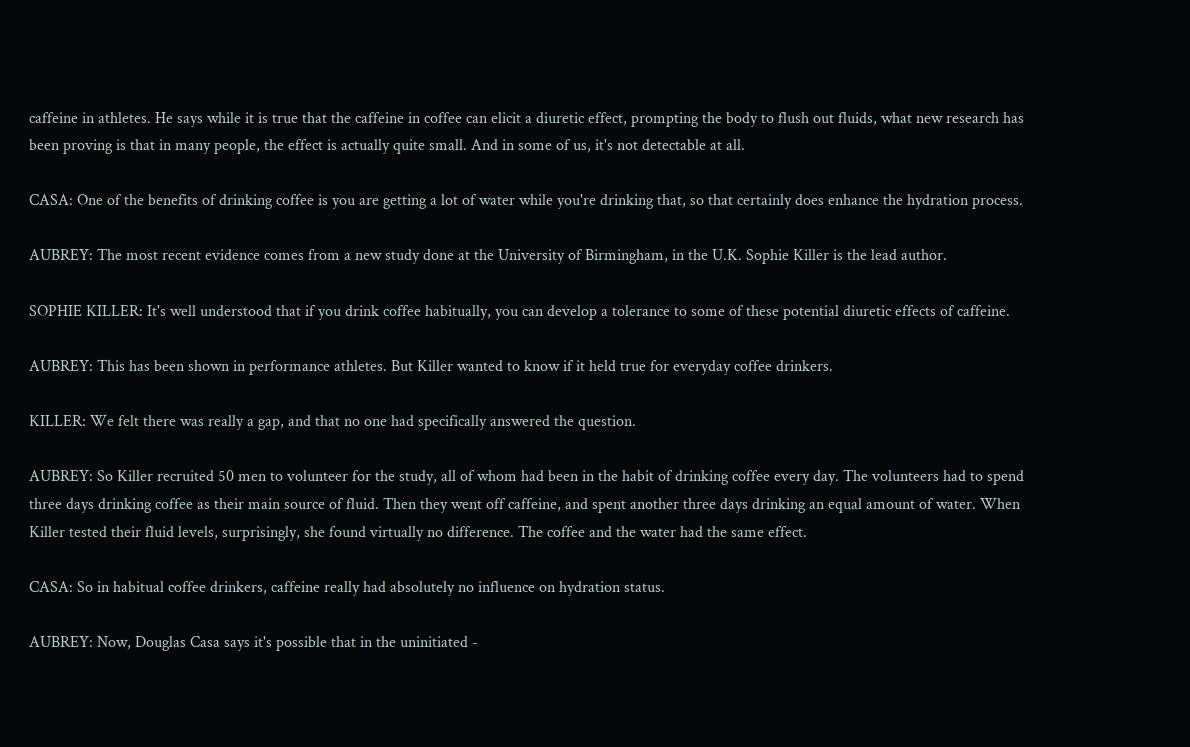caffeine in athletes. He says while it is true that the caffeine in coffee can elicit a diuretic effect, prompting the body to flush out fluids, what new research has been proving is that in many people, the effect is actually quite small. And in some of us, it's not detectable at all.

CASA: One of the benefits of drinking coffee is you are getting a lot of water while you're drinking that, so that certainly does enhance the hydration process.

AUBREY: The most recent evidence comes from a new study done at the University of Birmingham, in the U.K. Sophie Killer is the lead author.

SOPHIE KILLER: It's well understood that if you drink coffee habitually, you can develop a tolerance to some of these potential diuretic effects of caffeine.

AUBREY: This has been shown in performance athletes. But Killer wanted to know if it held true for everyday coffee drinkers.

KILLER: We felt there was really a gap, and that no one had specifically answered the question.

AUBREY: So Killer recruited 50 men to volunteer for the study, all of whom had been in the habit of drinking coffee every day. The volunteers had to spend three days drinking coffee as their main source of fluid. Then they went off caffeine, and spent another three days drinking an equal amount of water. When Killer tested their fluid levels, surprisingly, she found virtually no difference. The coffee and the water had the same effect.

CASA: So in habitual coffee drinkers, caffeine really had absolutely no influence on hydration status.

AUBREY: Now, Douglas Casa says it's possible that in the uninitiated -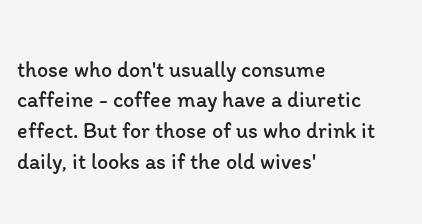those who don't usually consume caffeine - coffee may have a diuretic effect. But for those of us who drink it daily, it looks as if the old wives'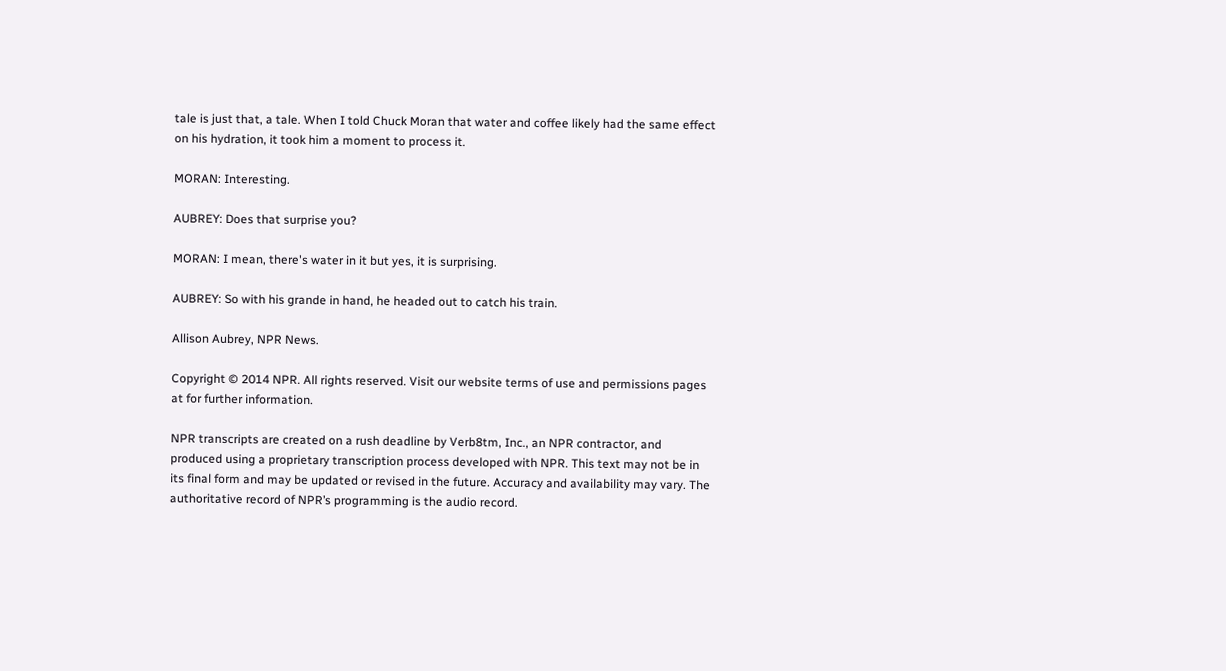tale is just that, a tale. When I told Chuck Moran that water and coffee likely had the same effect on his hydration, it took him a moment to process it.

MORAN: Interesting.

AUBREY: Does that surprise you?

MORAN: I mean, there's water in it but yes, it is surprising.

AUBREY: So with his grande in hand, he headed out to catch his train.

Allison Aubrey, NPR News.

Copyright © 2014 NPR. All rights reserved. Visit our website terms of use and permissions pages at for further information.

NPR transcripts are created on a rush deadline by Verb8tm, Inc., an NPR contractor, and produced using a proprietary transcription process developed with NPR. This text may not be in its final form and may be updated or revised in the future. Accuracy and availability may vary. The authoritative record of NPR’s programming is the audio record.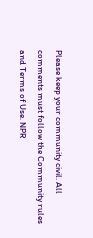Please keep your community civil. All comments must follow the Community rules and Terms of Use. NPR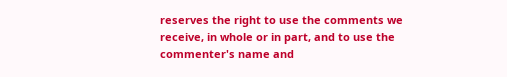reserves the right to use the comments we receive, in whole or in part, and to use the commenter's name and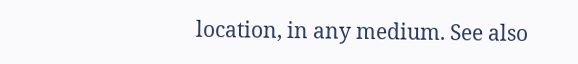location, in any medium. See also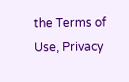the Terms of Use, Privacy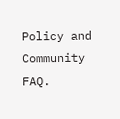Policy and Community FAQ.